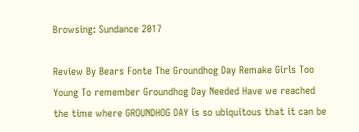Browsing: Sundance 2017

Review By Bears Fonte The Groundhog Day Remake Girls Too Young To remember Groundhog Day Needed Have we reached the time where GROUNDHOG DAY is so ubiquitous that it can be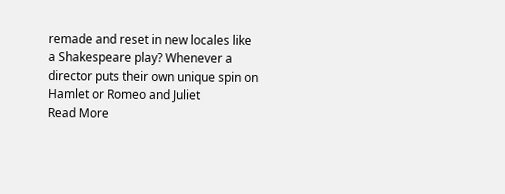remade and reset in new locales like a Shakespeare play? Whenever a director puts their own unique spin on Hamlet or Romeo and Juliet
Read More